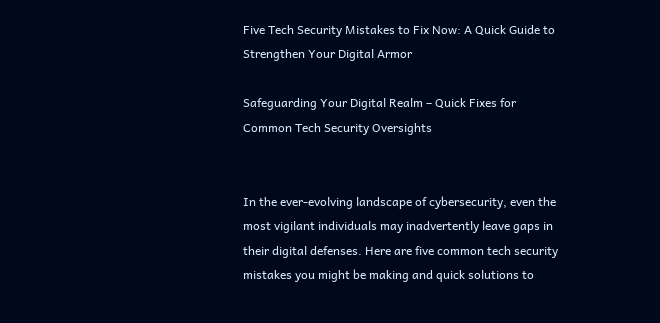Five Tech Security Mistakes to Fix Now: A Quick Guide to Strengthen Your Digital Armor

Safeguarding Your Digital Realm – Quick Fixes for Common Tech Security Oversights


In the ever-evolving landscape of cybersecurity, even the most vigilant individuals may inadvertently leave gaps in their digital defenses. Here are five common tech security mistakes you might be making and quick solutions to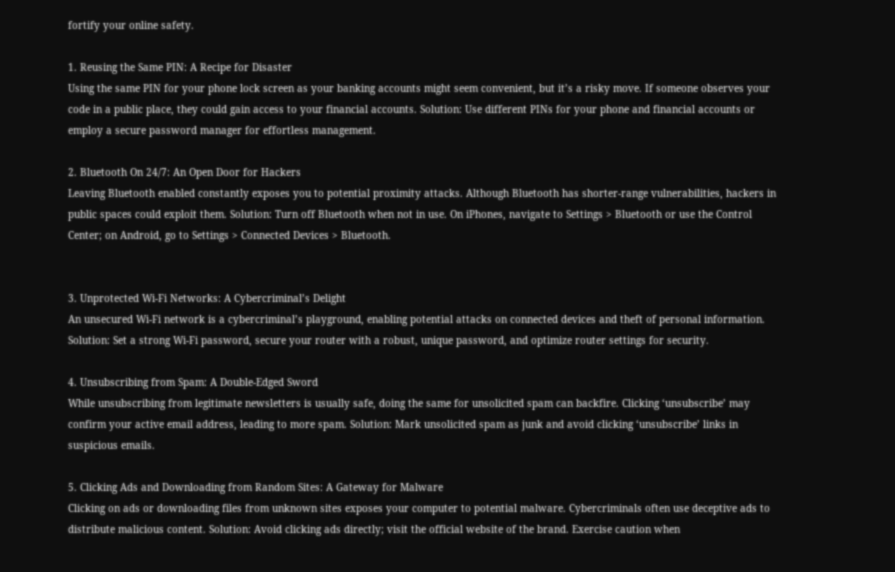fortify your online safety.

1. Reusing the Same PIN: A Recipe for Disaster
Using the same PIN for your phone lock screen as your banking accounts might seem convenient, but it’s a risky move. If someone observes your code in a public place, they could gain access to your financial accounts. Solution: Use different PINs for your phone and financial accounts or employ a secure password manager for effortless management.

2. Bluetooth On 24/7: An Open Door for Hackers
Leaving Bluetooth enabled constantly exposes you to potential proximity attacks. Although Bluetooth has shorter-range vulnerabilities, hackers in public spaces could exploit them. Solution: Turn off Bluetooth when not in use. On iPhones, navigate to Settings > Bluetooth or use the Control Center; on Android, go to Settings > Connected Devices > Bluetooth.


3. Unprotected Wi-Fi Networks: A Cybercriminal’s Delight
An unsecured Wi-Fi network is a cybercriminal’s playground, enabling potential attacks on connected devices and theft of personal information. Solution: Set a strong Wi-Fi password, secure your router with a robust, unique password, and optimize router settings for security.

4. Unsubscribing from Spam: A Double-Edged Sword
While unsubscribing from legitimate newsletters is usually safe, doing the same for unsolicited spam can backfire. Clicking ‘unsubscribe’ may confirm your active email address, leading to more spam. Solution: Mark unsolicited spam as junk and avoid clicking ‘unsubscribe’ links in suspicious emails.

5. Clicking Ads and Downloading from Random Sites: A Gateway for Malware
Clicking on ads or downloading files from unknown sites exposes your computer to potential malware. Cybercriminals often use deceptive ads to distribute malicious content. Solution: Avoid clicking ads directly; visit the official website of the brand. Exercise caution when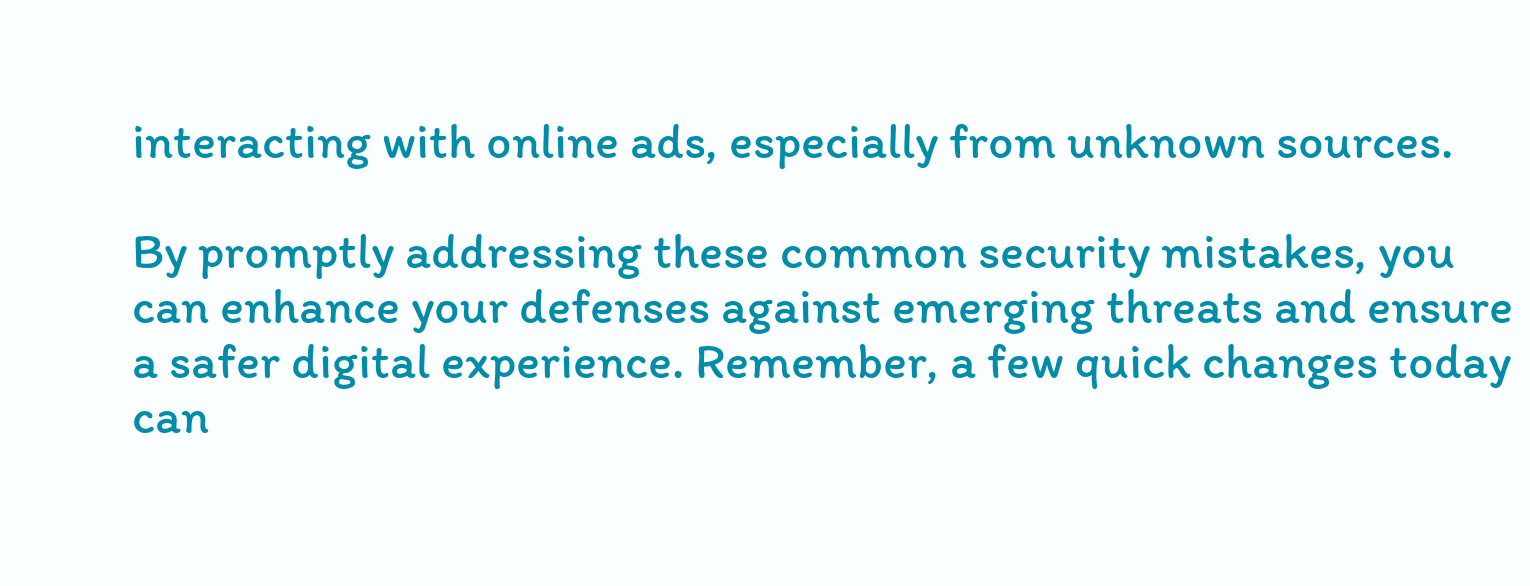interacting with online ads, especially from unknown sources.

By promptly addressing these common security mistakes, you can enhance your defenses against emerging threats and ensure a safer digital experience. Remember, a few quick changes today can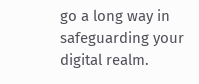go a long way in safeguarding your digital realm.